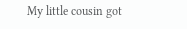My little cousin got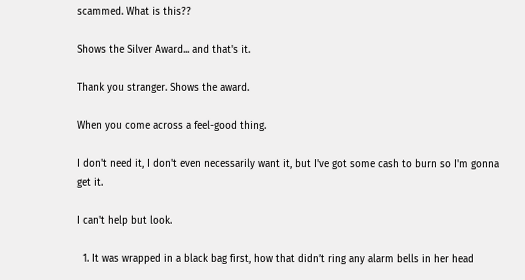scammed. What is this??

Shows the Silver Award... and that's it.

Thank you stranger. Shows the award.

When you come across a feel-good thing.

I don't need it, I don't even necessarily want it, but I've got some cash to burn so I'm gonna get it.

I can't help but look.

  1. It was wrapped in a black bag first, how that didn’t ring any alarm bells in her head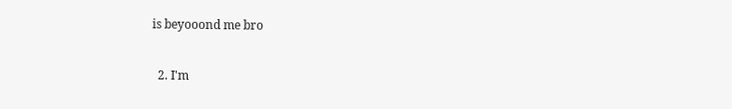is beyooond me bro

  2. I'm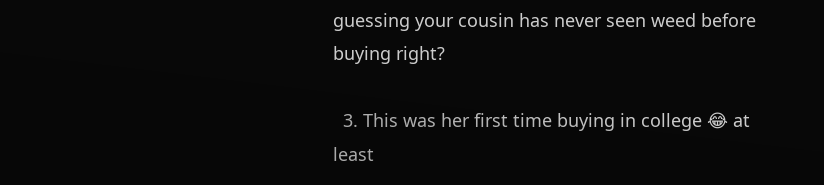guessing your cousin has never seen weed before buying right?

  3. This was her first time buying in college 😂 at least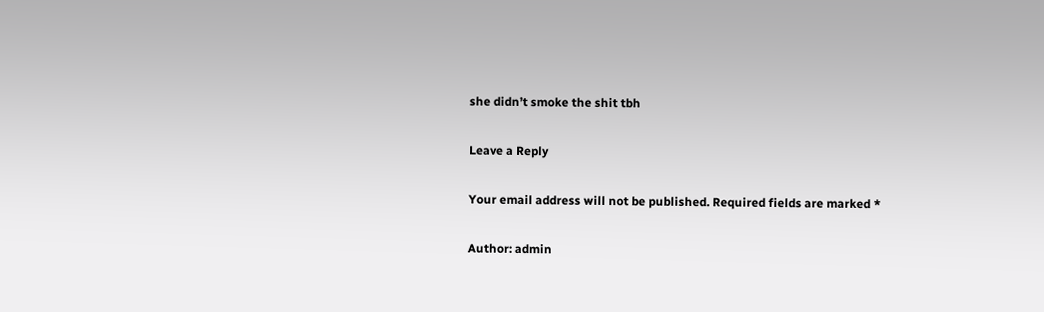she didn’t smoke the shit tbh

Leave a Reply

Your email address will not be published. Required fields are marked *

Author: admin